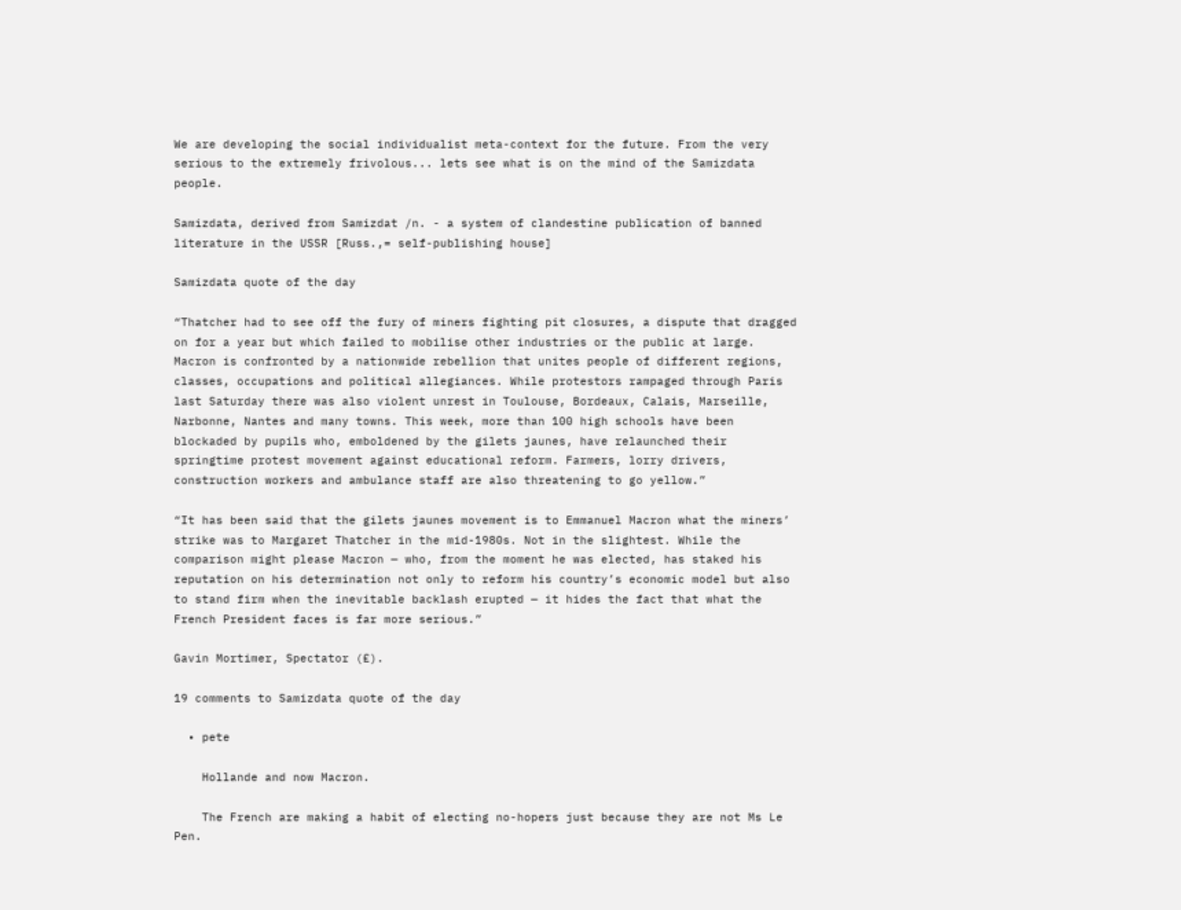We are developing the social individualist meta-context for the future. From the very serious to the extremely frivolous... lets see what is on the mind of the Samizdata people.

Samizdata, derived from Samizdat /n. - a system of clandestine publication of banned literature in the USSR [Russ.,= self-publishing house]

Samizdata quote of the day

“Thatcher had to see off the fury of miners fighting pit closures, a dispute that dragged on for a year but which failed to mobilise other industries or the public at large. Macron is confronted by a nationwide rebellion that unites people of different regions, classes, occupations and political allegiances. While protestors rampaged through Paris last Saturday there was also violent unrest in Toulouse, Bordeaux, Calais, Marseille, Narbonne, Nantes and many towns. This week, more than 100 high schools have been blockaded by pupils who, emboldened by the gilets jaunes, have relaunched their springtime protest movement against educational reform. Farmers, lorry drivers, construction workers and ambulance staff are also threatening to go yellow.”

“It has been said that the gilets jaunes movement is to Emmanuel Macron what the miners’ strike was to Margaret Thatcher in the mid-1980s. Not in the slightest. While the comparison might please Macron — who, from the moment he was elected, has staked his reputation on his determination not only to reform his country’s economic model but also to stand firm when the inevitable backlash erupted — it hides the fact that what the French President faces is far more serious.”

Gavin Mortimer, Spectator (£).

19 comments to Samizdata quote of the day

  • pete

    Hollande and now Macron.

    The French are making a habit of electing no-hopers just because they are not Ms Le Pen.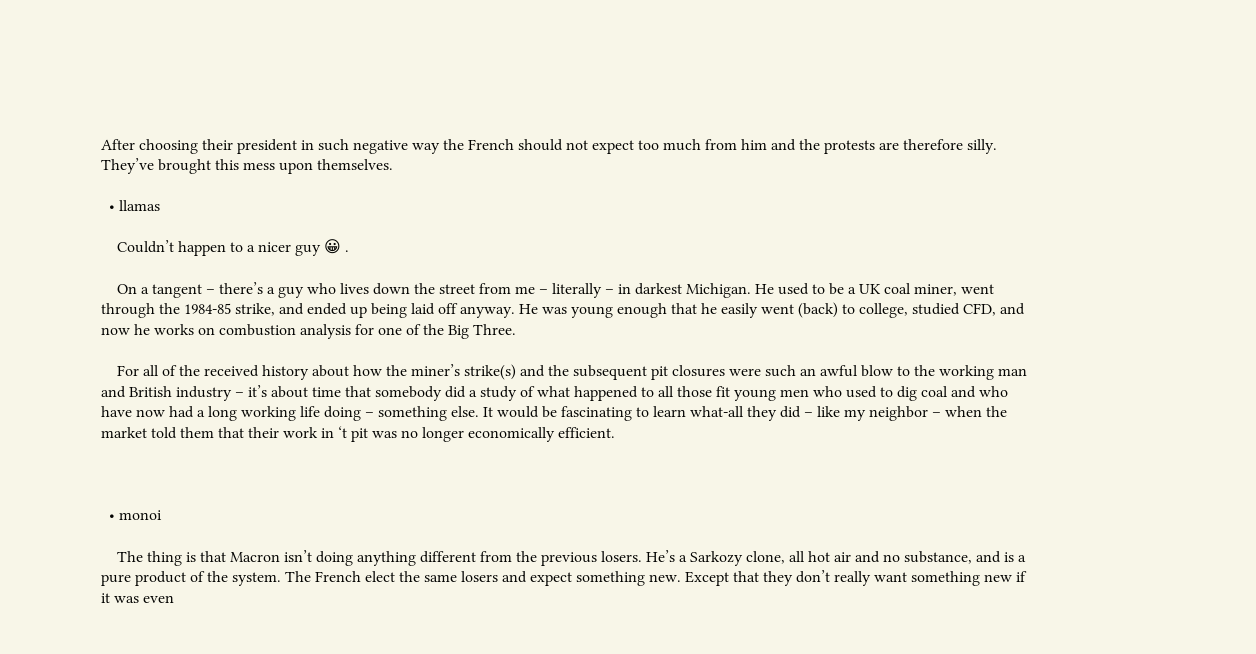After choosing their president in such negative way the French should not expect too much from him and the protests are therefore silly. They’ve brought this mess upon themselves.

  • llamas

    Couldn’t happen to a nicer guy 😀 .

    On a tangent – there’s a guy who lives down the street from me – literally – in darkest Michigan. He used to be a UK coal miner, went through the 1984-85 strike, and ended up being laid off anyway. He was young enough that he easily went (back) to college, studied CFD, and now he works on combustion analysis for one of the Big Three.

    For all of the received history about how the miner’s strike(s) and the subsequent pit closures were such an awful blow to the working man and British industry – it’s about time that somebody did a study of what happened to all those fit young men who used to dig coal and who have now had a long working life doing – something else. It would be fascinating to learn what-all they did – like my neighbor – when the market told them that their work in ‘t pit was no longer economically efficient.



  • monoi

    The thing is that Macron isn’t doing anything different from the previous losers. He’s a Sarkozy clone, all hot air and no substance, and is a pure product of the system. The French elect the same losers and expect something new. Except that they don’t really want something new if it was even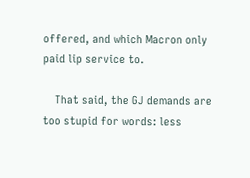offered, and which Macron only paid lip service to.

    That said, the GJ demands are too stupid for words: less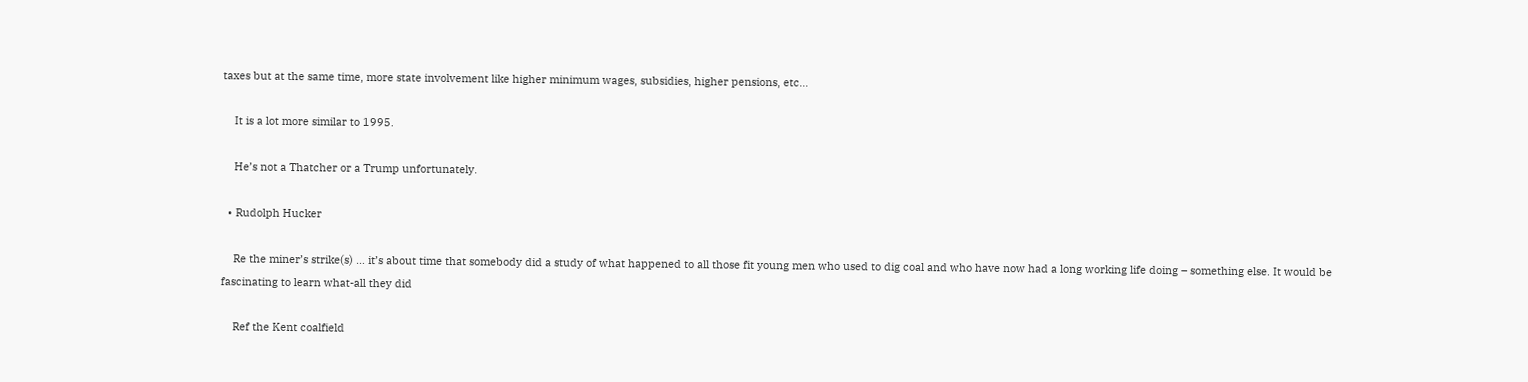taxes but at the same time, more state involvement like higher minimum wages, subsidies, higher pensions, etc…

    It is a lot more similar to 1995.

    He’s not a Thatcher or a Trump unfortunately.

  • Rudolph Hucker

    Re the miner’s strike(s) … it’s about time that somebody did a study of what happened to all those fit young men who used to dig coal and who have now had a long working life doing – something else. It would be fascinating to learn what-all they did

    Ref the Kent coalfield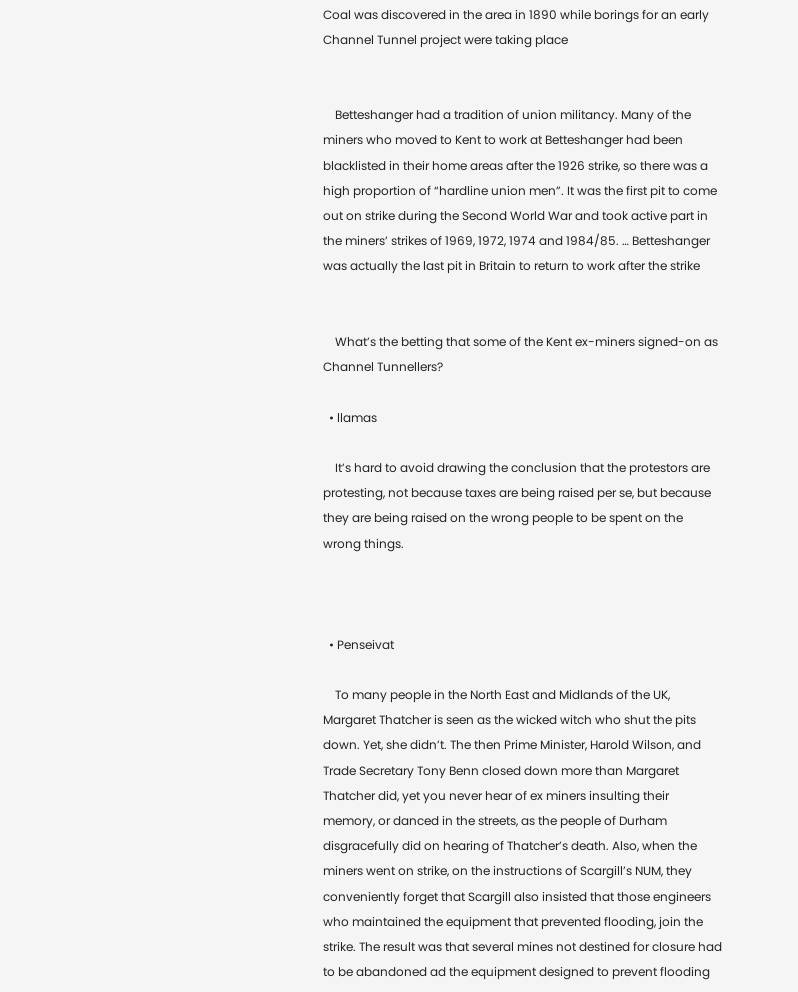Coal was discovered in the area in 1890 while borings for an early Channel Tunnel project were taking place


    Betteshanger had a tradition of union militancy. Many of the miners who moved to Kent to work at Betteshanger had been blacklisted in their home areas after the 1926 strike, so there was a high proportion of “hardline union men”. It was the first pit to come out on strike during the Second World War and took active part in the miners’ strikes of 1969, 1972, 1974 and 1984/85. … Betteshanger was actually the last pit in Britain to return to work after the strike


    What’s the betting that some of the Kent ex-miners signed-on as Channel Tunnellers?

  • llamas

    It’s hard to avoid drawing the conclusion that the protestors are protesting, not because taxes are being raised per se, but because they are being raised on the wrong people to be spent on the wrong things.



  • Penseivat

    To many people in the North East and Midlands of the UK, Margaret Thatcher is seen as the wicked witch who shut the pits down. Yet, she didn’t. The then Prime Minister, Harold Wilson, and Trade Secretary Tony Benn closed down more than Margaret Thatcher did, yet you never hear of ex miners insulting their memory, or danced in the streets, as the people of Durham disgracefully did on hearing of Thatcher’s death. Also, when the miners went on strike, on the instructions of Scargill’s NUM, they conveniently forget that Scargill also insisted that those engineers who maintained the equipment that prevented flooding, join the strike. The result was that several mines not destined for closure had to be abandoned ad the equipment designed to prevent flooding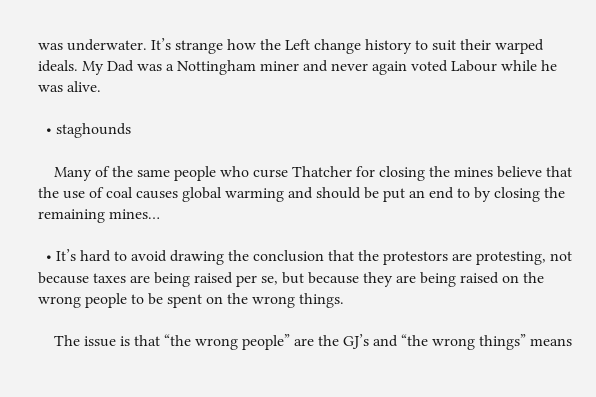was underwater. It’s strange how the Left change history to suit their warped ideals. My Dad was a Nottingham miner and never again voted Labour while he was alive.

  • staghounds

    Many of the same people who curse Thatcher for closing the mines believe that the use of coal causes global warming and should be put an end to by closing the remaining mines…

  • It’s hard to avoid drawing the conclusion that the protestors are protesting, not because taxes are being raised per se, but because they are being raised on the wrong people to be spent on the wrong things.

    The issue is that “the wrong people” are the GJ’s and “the wrong things” means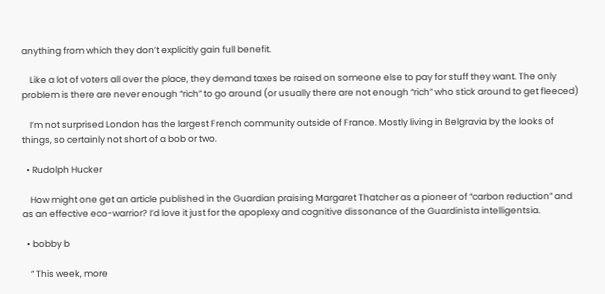anything from which they don’t explicitly gain full benefit.

    Like a lot of voters all over the place, they demand taxes be raised on someone else to pay for stuff they want. The only problem is there are never enough “rich” to go around (or usually there are not enough “rich” who stick around to get fleeced)

    I’m not surprised London has the largest French community outside of France. Mostly living in Belgravia by the looks of things, so certainly not short of a bob or two.

  • Rudolph Hucker

    How might one get an article published in the Guardian praising Margaret Thatcher as a pioneer of “carbon reduction” and as an effective eco-warrior? I’d love it just for the apoplexy and cognitive dissonance of the Guardinista intelligentsia.

  • bobby b

    ” This week, more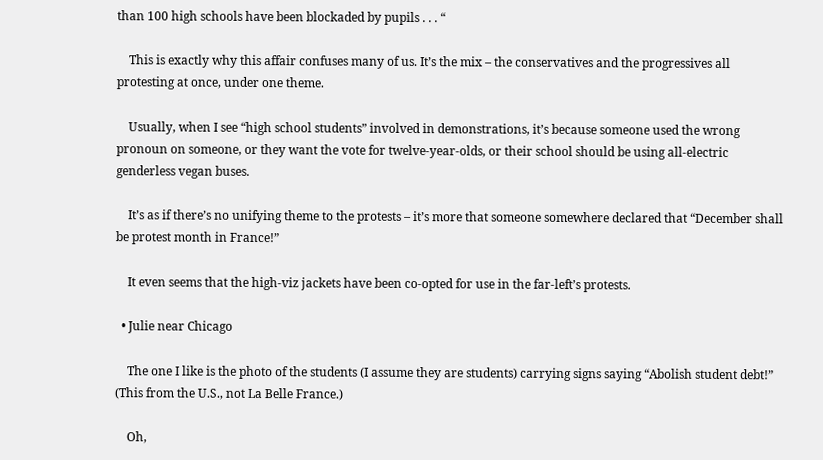than 100 high schools have been blockaded by pupils . . . “

    This is exactly why this affair confuses many of us. It’s the mix – the conservatives and the progressives all protesting at once, under one theme.

    Usually, when I see “high school students” involved in demonstrations, it’s because someone used the wrong pronoun on someone, or they want the vote for twelve-year-olds, or their school should be using all-electric genderless vegan buses.

    It’s as if there’s no unifying theme to the protests – it’s more that someone somewhere declared that “December shall be protest month in France!”

    It even seems that the high-viz jackets have been co-opted for use in the far-left’s protests.

  • Julie near Chicago

    The one I like is the photo of the students (I assume they are students) carrying signs saying “Abolish student debt!” (This from the U.S., not La Belle France.)

    Oh,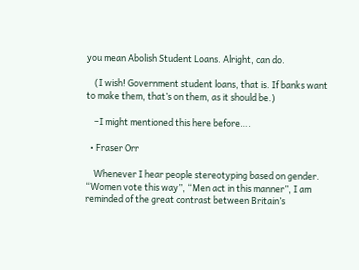you mean Abolish Student Loans. Alright, can do.

    (I wish! Government student loans, that is. If banks want to make them, that’s on them, as it should be.)

    –I might mentioned this here before….

  • Fraser Orr

    Whenever I hear people stereotyping based on gender. “Women vote this way”, “Men act in this manner”, I am reminded of the great contrast between Britain’s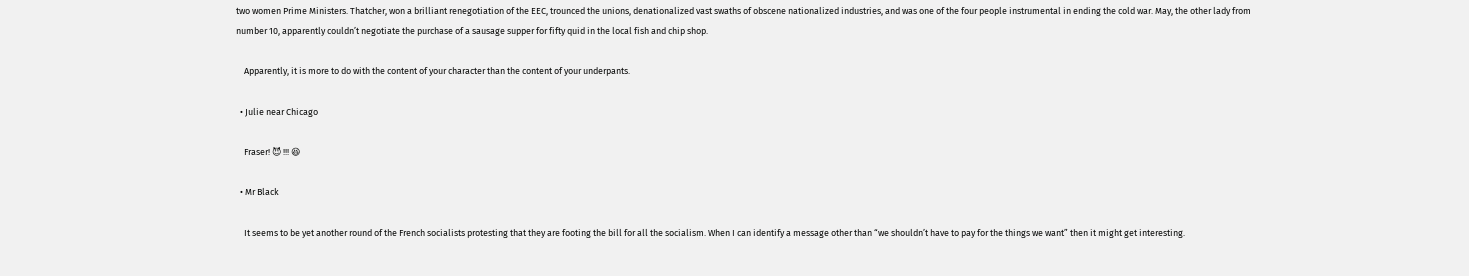two women Prime Ministers. Thatcher, won a brilliant renegotiation of the EEC, trounced the unions, denationalized vast swaths of obscene nationalized industries, and was one of the four people instrumental in ending the cold war. May, the other lady from number 10, apparently couldn’t negotiate the purchase of a sausage supper for fifty quid in the local fish and chip shop.

    Apparently, it is more to do with the content of your character than the content of your underpants.

  • Julie near Chicago

    Fraser! 😈 !!! 😆

  • Mr Black

    It seems to be yet another round of the French socialists protesting that they are footing the bill for all the socialism. When I can identify a message other than “we shouldn’t have to pay for the things we want” then it might get interesting.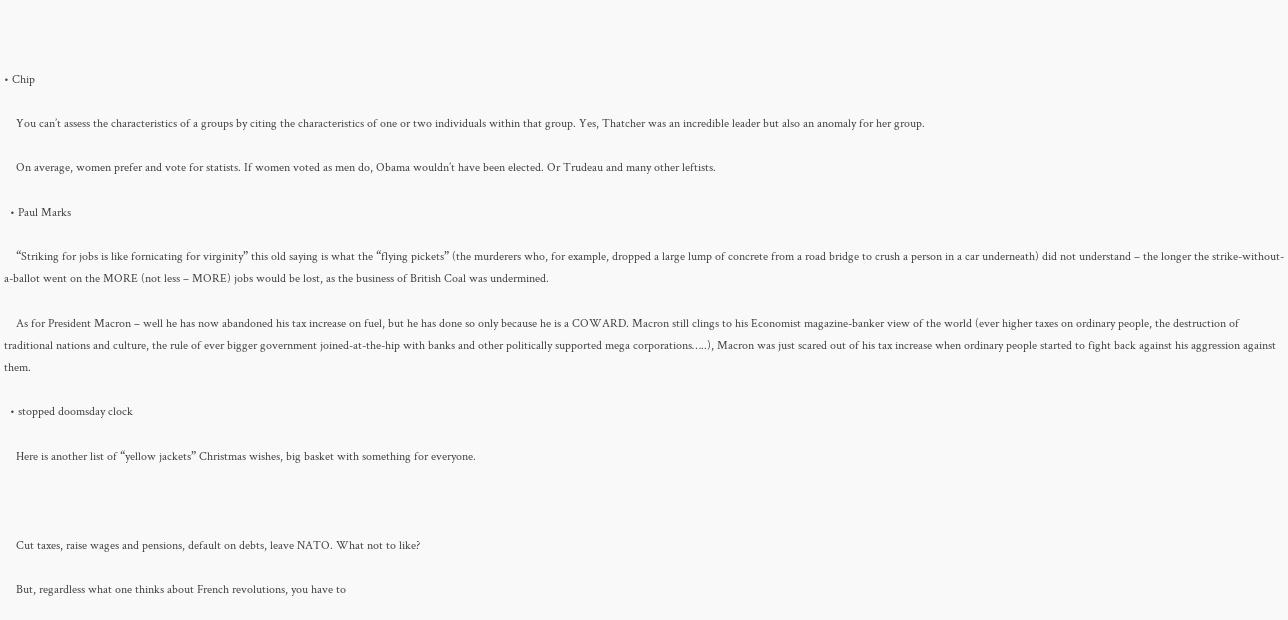• Chip

    You can’t assess the characteristics of a groups by citing the characteristics of one or two individuals within that group. Yes, Thatcher was an incredible leader but also an anomaly for her group.

    On average, women prefer and vote for statists. If women voted as men do, Obama wouldn’t have been elected. Or Trudeau and many other leftists.

  • Paul Marks

    “Striking for jobs is like fornicating for virginity” this old saying is what the “flying pickets” (the murderers who, for example, dropped a large lump of concrete from a road bridge to crush a person in a car underneath) did not understand – the longer the strike-without-a-ballot went on the MORE (not less – MORE) jobs would be lost, as the business of British Coal was undermined.

    As for President Macron – well he has now abandoned his tax increase on fuel, but he has done so only because he is a COWARD. Macron still clings to his Economist magazine-banker view of the world (ever higher taxes on ordinary people, the destruction of traditional nations and culture, the rule of ever bigger government joined-at-the-hip with banks and other politically supported mega corporations…..), Macron was just scared out of his tax increase when ordinary people started to fight back against his aggression against them.

  • stopped doomsday clock

    Here is another list of “yellow jackets” Christmas wishes, big basket with something for everyone.



    Cut taxes, raise wages and pensions, default on debts, leave NATO. What not to like?

    But, regardless what one thinks about French revolutions, you have to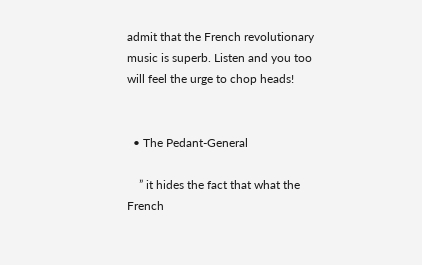admit that the French revolutionary music is superb. Listen and you too will feel the urge to chop heads!


  • The Pedant-General

    ” it hides the fact that what the French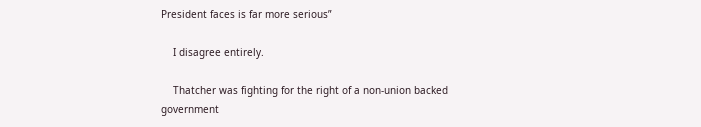President faces is far more serious”

    I disagree entirely.

    Thatcher was fighting for the right of a non-union backed government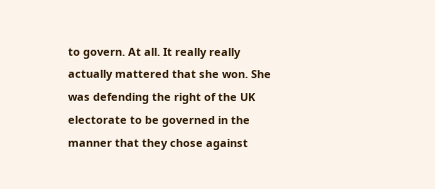to govern. At all. It really really actually mattered that she won. She was defending the right of the UK electorate to be governed in the manner that they chose against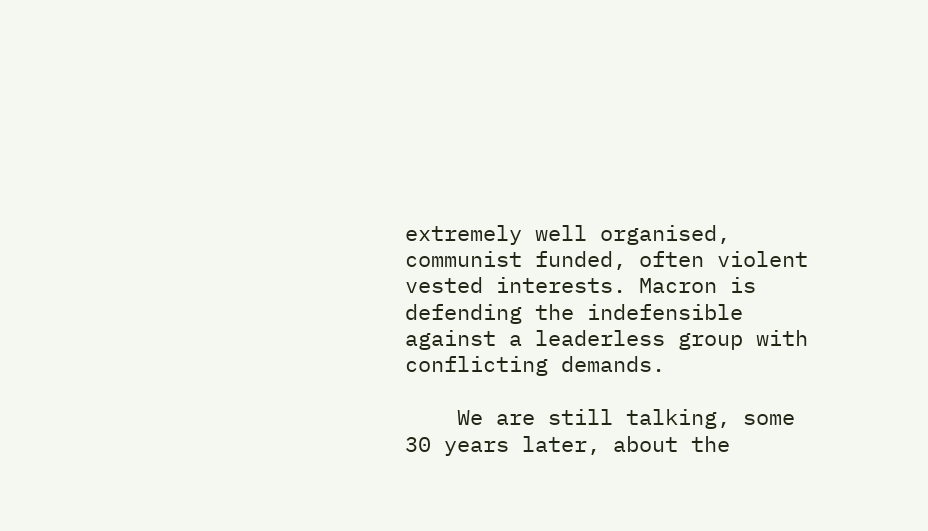extremely well organised, communist funded, often violent vested interests. Macron is defending the indefensible against a leaderless group with conflicting demands.

    We are still talking, some 30 years later, about the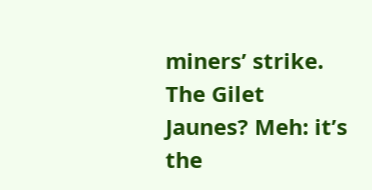miners’ strike. The Gilet Jaunes? Meh: it’s the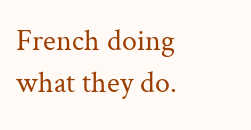French doing what they do.